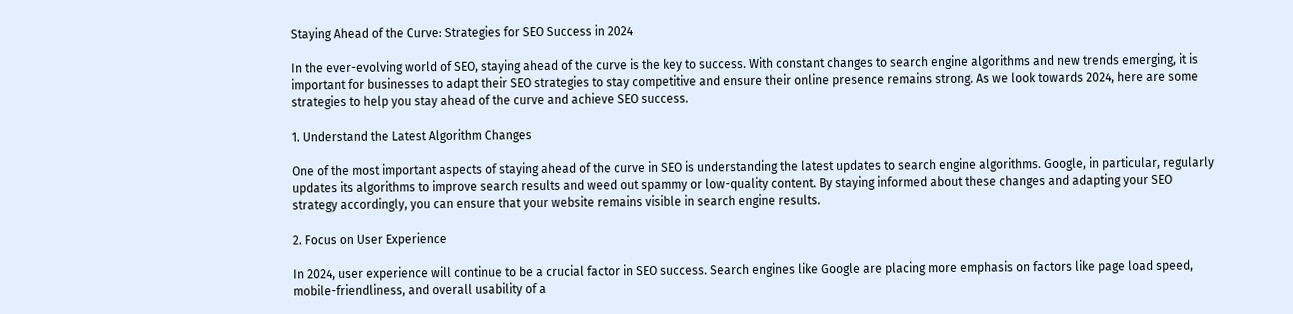Staying Ahead of the Curve: Strategies for SEO Success in 2024

In the ever-evolving world of SEO, staying ahead of the curve is the key to success. With constant changes to search engine algorithms and new trends emerging, it is important for businesses to adapt their SEO strategies to stay competitive and ensure their online presence remains strong. As we look towards 2024, here are some strategies to help you stay ahead of the curve and achieve SEO success.

1. Understand the Latest Algorithm Changes

One of the most important aspects of staying ahead of the curve in SEO is understanding the latest updates to search engine algorithms. Google, in particular, regularly updates its algorithms to improve search results and weed out spammy or low-quality content. By staying informed about these changes and adapting your SEO strategy accordingly, you can ensure that your website remains visible in search engine results.

2. Focus on User Experience

In 2024, user experience will continue to be a crucial factor in SEO success. Search engines like Google are placing more emphasis on factors like page load speed, mobile-friendliness, and overall usability of a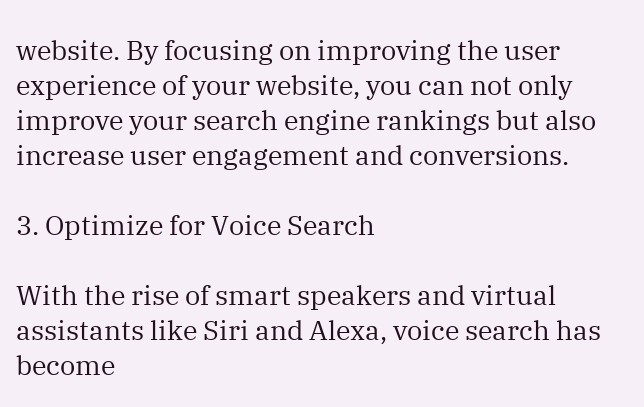website. By focusing on improving the user experience of your website, you can not only improve your search engine rankings but also increase user engagement and conversions.

3. Optimize for Voice Search

With the rise of smart speakers and virtual assistants like Siri and Alexa, voice search has become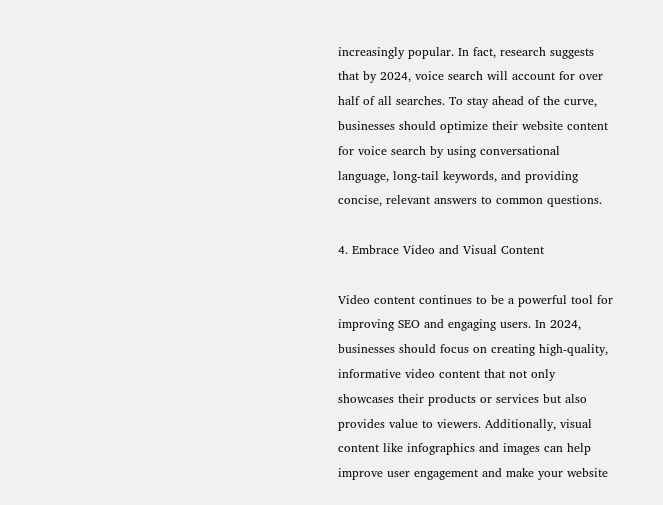increasingly popular. In fact, research suggests that by 2024, voice search will account for over half of all searches. To stay ahead of the curve, businesses should optimize their website content for voice search by using conversational language, long-tail keywords, and providing concise, relevant answers to common questions.

4. Embrace Video and Visual Content

Video content continues to be a powerful tool for improving SEO and engaging users. In 2024, businesses should focus on creating high-quality, informative video content that not only showcases their products or services but also provides value to viewers. Additionally, visual content like infographics and images can help improve user engagement and make your website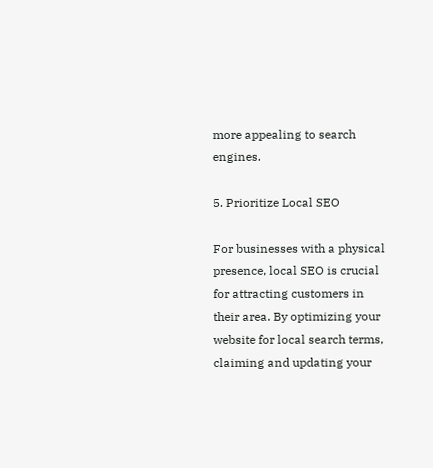more appealing to search engines.

5. Prioritize Local SEO

For businesses with a physical presence, local SEO is crucial for attracting customers in their area. By optimizing your website for local search terms, claiming and updating your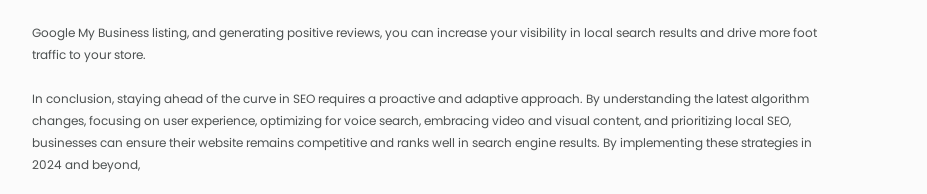Google My Business listing, and generating positive reviews, you can increase your visibility in local search results and drive more foot traffic to your store.

In conclusion, staying ahead of the curve in SEO requires a proactive and adaptive approach. By understanding the latest algorithm changes, focusing on user experience, optimizing for voice search, embracing video and visual content, and prioritizing local SEO, businesses can ensure their website remains competitive and ranks well in search engine results. By implementing these strategies in 2024 and beyond,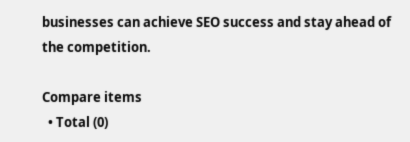businesses can achieve SEO success and stay ahead of the competition.

Compare items
  • Total (0)